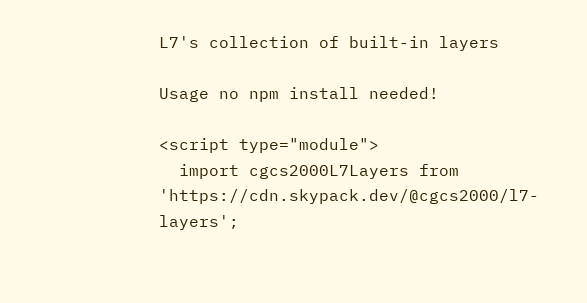L7's collection of built-in layers

Usage no npm install needed!

<script type="module">
  import cgcs2000L7Layers from 'https://cdn.skypack.dev/@cgcs2000/l7-layers';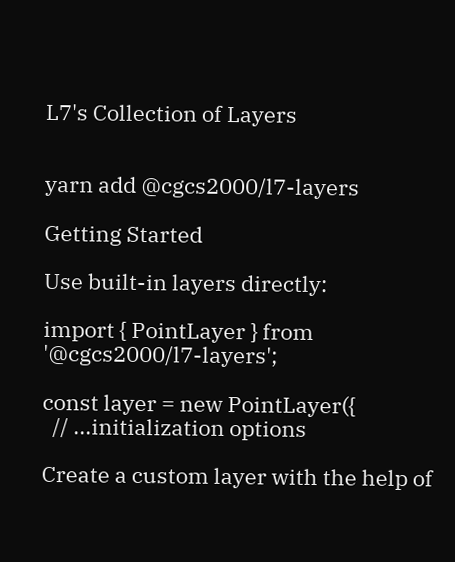L7's Collection of Layers


yarn add @cgcs2000/l7-layers

Getting Started

Use built-in layers directly:

import { PointLayer } from '@cgcs2000/l7-layers';

const layer = new PointLayer({
  // ...initialization options

Create a custom layer with the help of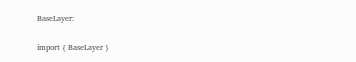BaseLayer:

import { BaseLayer }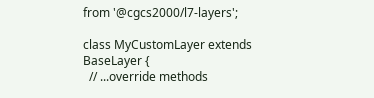from '@cgcs2000/l7-layers';

class MyCustomLayer extends BaseLayer {
  // ...override methods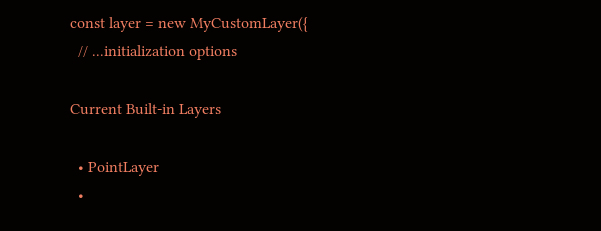const layer = new MyCustomLayer({
  // ...initialization options

Current Built-in Layers

  • PointLayer
  •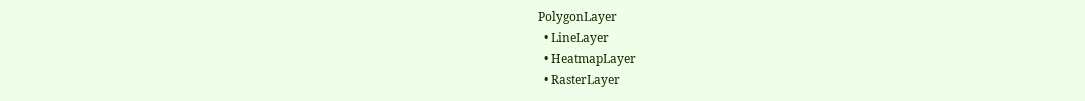PolygonLayer
  • LineLayer
  • HeatmapLayer
  • RasterLayer